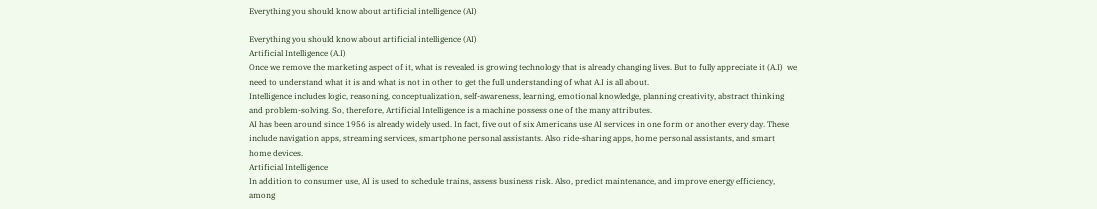Everything you should know about artificial intelligence (AI)

Everything you should know about artificial intelligence (AI)
Artificial Intelligence (A.I)
Once we remove the marketing aspect of it, what is revealed is growing technology that is already changing lives. But to fully appreciate it (A.I)  we need to understand what it is and what is not in other to get the full understanding of what A.I is all about.
Intelligence includes logic, reasoning, conceptualization, self-awareness, learning, emotional knowledge, planning creativity, abstract thinking and problem-solving. So, therefore, Artificial Intelligence is a machine possess one of the many attributes.
AI has been around since 1956 is already widely used. In fact, five out of six Americans use AI services in one form or another every day. These include navigation apps, streaming services, smartphone personal assistants. Also ride-sharing apps, home personal assistants, and smart home devices.
Artificial Intelligence
In addition to consumer use, AI is used to schedule trains, assess business risk. Also, predict maintenance, and improve energy efficiency, among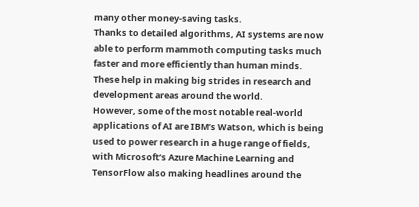many other money-saving tasks.
Thanks to detailed algorithms, AI systems are now able to perform mammoth computing tasks much faster and more efficiently than human minds. These help in making big strides in research and development areas around the world.
However, some of the most notable real-world applications of AI are IBM’s Watson, which is being used to power research in a huge range of fields, with Microsoft’s Azure Machine Learning and TensorFlow also making headlines around the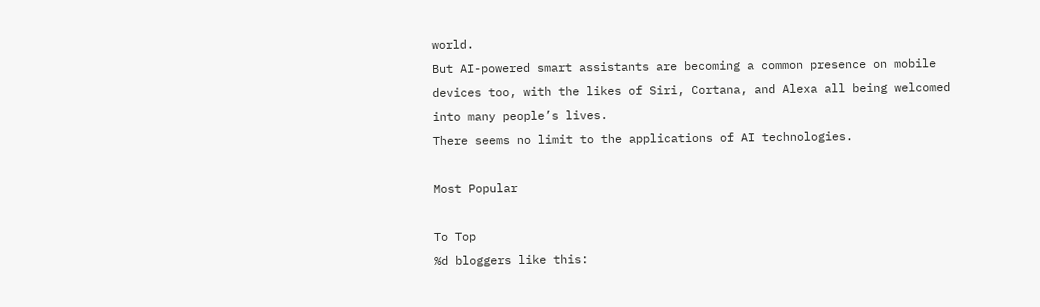world.
But AI-powered smart assistants are becoming a common presence on mobile devices too, with the likes of Siri, Cortana, and Alexa all being welcomed into many people’s lives.
There seems no limit to the applications of AI technologies.

Most Popular

To Top
%d bloggers like this: